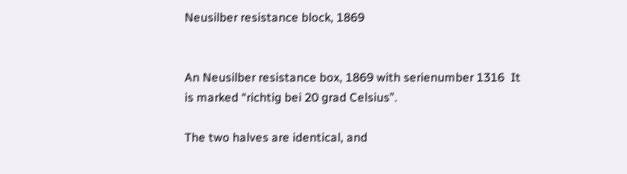Neusilber resistance block, 1869


An Neusilber resistance box, 1869 with serienumber 1316  It is marked “richtig bei 20 grad Celsius”.

The two halves are identical, and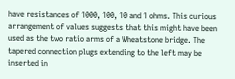have resistances of 1000, 100, 10 and 1 ohms. This curious arrangement of values suggests that this might have been used as the two ratio arms of a Wheatstone bridge. The tapered connection plugs extending to the left may be inserted in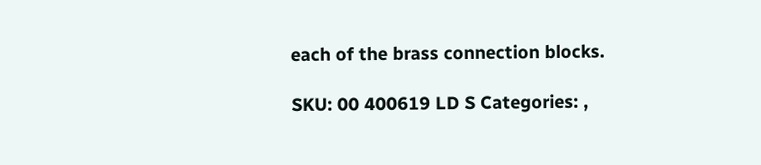each of the brass connection blocks.

SKU: 00 400619 LD S Categories: ,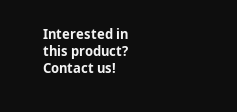Interested in this product? Contact us!